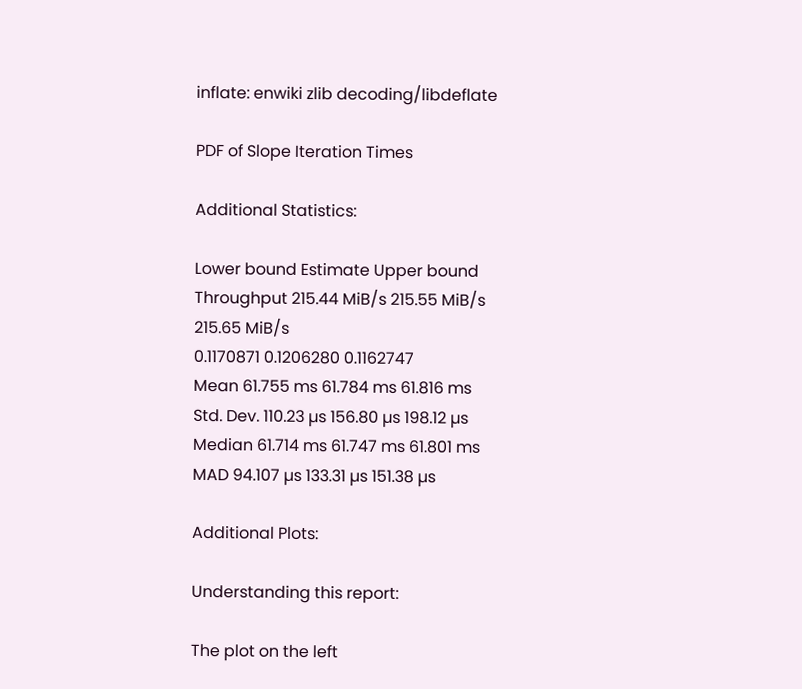inflate: enwiki zlib decoding/libdeflate

PDF of Slope Iteration Times

Additional Statistics:

Lower bound Estimate Upper bound
Throughput 215.44 MiB/s 215.55 MiB/s 215.65 MiB/s
0.1170871 0.1206280 0.1162747
Mean 61.755 ms 61.784 ms 61.816 ms
Std. Dev. 110.23 µs 156.80 µs 198.12 µs
Median 61.714 ms 61.747 ms 61.801 ms
MAD 94.107 µs 133.31 µs 151.38 µs

Additional Plots:

Understanding this report:

The plot on the left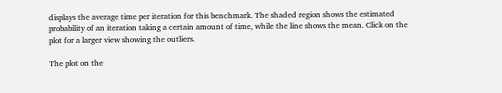displays the average time per iteration for this benchmark. The shaded region shows the estimated probability of an iteration taking a certain amount of time, while the line shows the mean. Click on the plot for a larger view showing the outliers.

The plot on the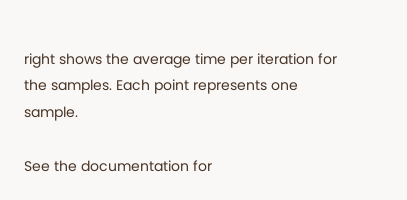right shows the average time per iteration for the samples. Each point represents one sample.

See the documentation for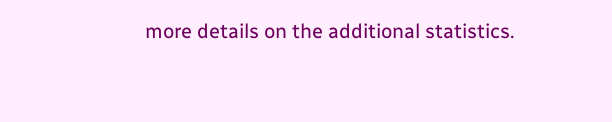more details on the additional statistics.